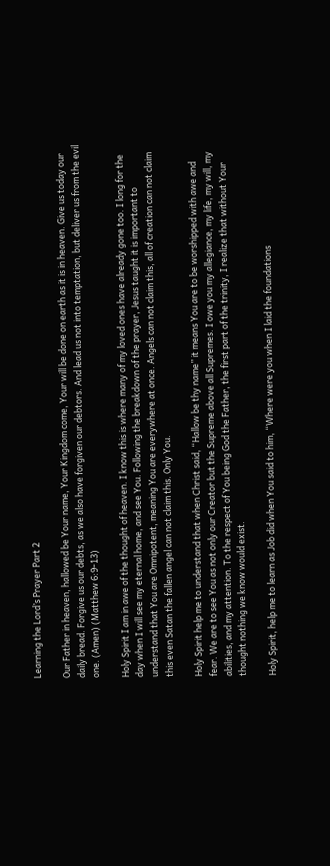Learning the Lord’s Prayer Part 2

Our Father in heaven, hallowed be Your name, Your Kingdom come, Your will be done on earth as it is in heaven. Give us today our daily bread. Forgive us our debts, as we also have forgiven our debtors. And lead us not into temptation, but deliver us from the evil one. (Amen) (Matthew 6:9-13)

Holy Spirit I am in awe of the thought of heaven. I know this is where many of my loved ones have already gone too. I long for the day when I will see my eternal home, and see You. Following the breakdown of the prayer, Jesus taught it is important to understand that You are Omnipotent, meaning You are everywhere at once. Angels can not claim this, all of creation can not claim this even Satan the fallen angel can not claim this. Only You.

Holy Spirit help me to understand that when Christ said, “Hallow be thy name” it means You are to be worshipped with awe and fear. We are to see You as not only our Creator but the Supreme above all Supremes. I owe you my allegiance, my life, my will, my abilities, and my attention. To the respect of You being God the Father, the first part of the trinity, I realize that without Your thought nothing we know would exist.

Holy Spirit, help me to learn as Job did when You said to him, “Where were you when I laid the foundations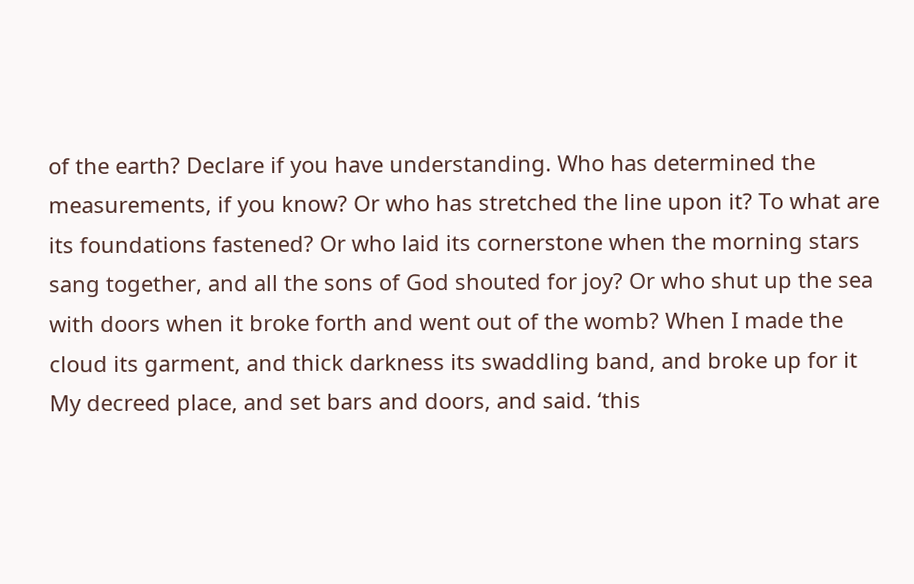of the earth? Declare if you have understanding. Who has determined the measurements, if you know? Or who has stretched the line upon it? To what are its foundations fastened? Or who laid its cornerstone when the morning stars sang together, and all the sons of God shouted for joy? Or who shut up the sea with doors when it broke forth and went out of the womb? When I made the cloud its garment, and thick darkness its swaddling band, and broke up for it My decreed place, and set bars and doors, and said. ‘this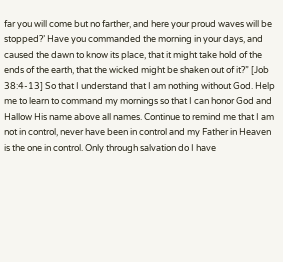far you will come but no farther, and here your proud waves will be stopped?’ Have you commanded the morning in your days, and caused the dawn to know its place, that it might take hold of the ends of the earth, that the wicked might be shaken out of it?” [Job 38:4-13] So that I understand that I am nothing without God. Help me to learn to command my mornings so that I can honor God and Hallow His name above all names. Continue to remind me that I am not in control, never have been in control and my Father in Heaven is the one in control. Only through salvation do I have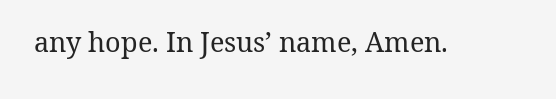any hope. In Jesus’ name, Amen.